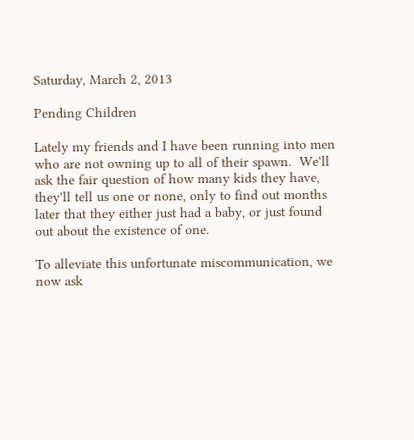Saturday, March 2, 2013

Pending Children

Lately my friends and I have been running into men who are not owning up to all of their spawn.  We'll ask the fair question of how many kids they have, they'll tell us one or none, only to find out months later that they either just had a baby, or just found out about the existence of one.

To alleviate this unfortunate miscommunication, we now ask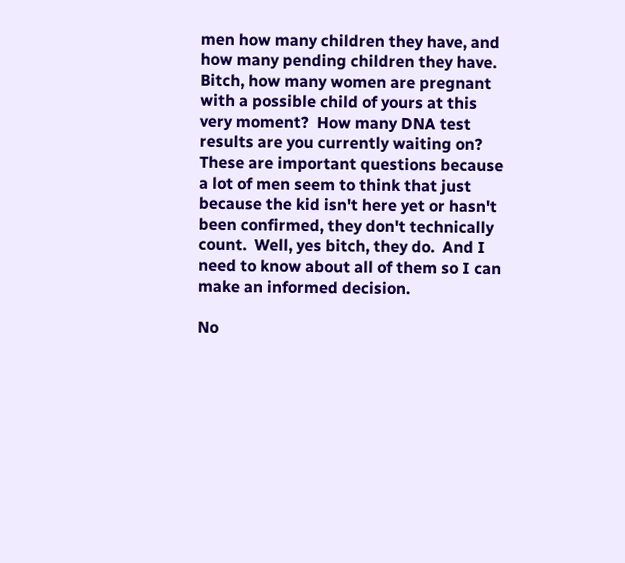men how many children they have, and how many pending children they have.  Bitch, how many women are pregnant with a possible child of yours at this very moment?  How many DNA test results are you currently waiting on?  These are important questions because a lot of men seem to think that just because the kid isn't here yet or hasn't been confirmed, they don't technically count.  Well, yes bitch, they do.  And I need to know about all of them so I can make an informed decision.

No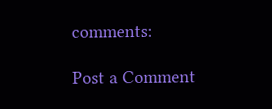comments:

Post a Comment